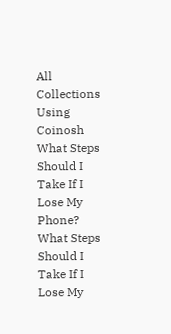All Collections
Using Coinosh
What Steps Should I Take If I Lose My Phone?
What Steps Should I Take If I Lose My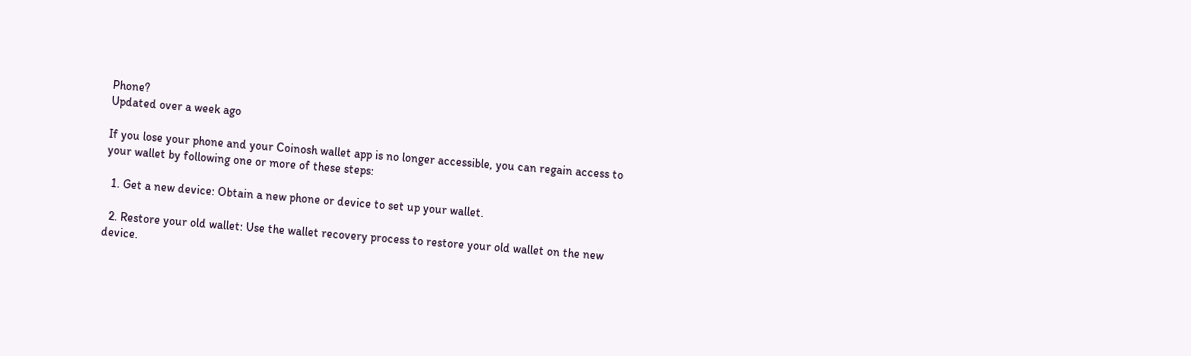Phone?
Updated over a week ago

If you lose your phone and your Coinosh wallet app is no longer accessible, you can regain access to your wallet by following one or more of these steps:

  1. Get a new device: Obtain a new phone or device to set up your wallet.

  2. Restore your old wallet: Use the wallet recovery process to restore your old wallet on the new device.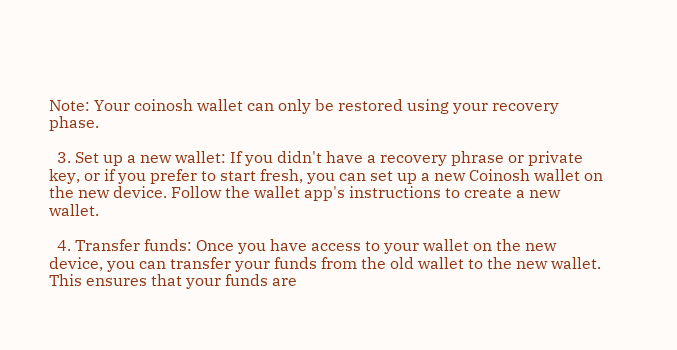Note: Your coinosh wallet can only be restored using your recovery phase.

  3. Set up a new wallet: If you didn't have a recovery phrase or private key, or if you prefer to start fresh, you can set up a new Coinosh wallet on the new device. Follow the wallet app's instructions to create a new wallet.

  4. Transfer funds: Once you have access to your wallet on the new device, you can transfer your funds from the old wallet to the new wallet. This ensures that your funds are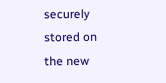securely stored on the new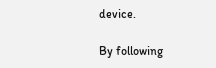device.

By following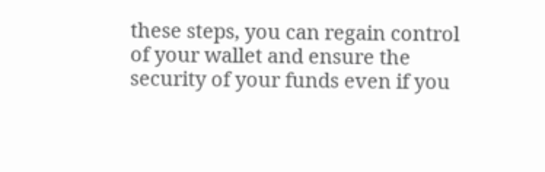these steps, you can regain control of your wallet and ensure the security of your funds even if you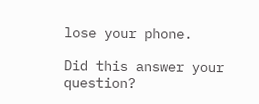lose your phone.

Did this answer your question?